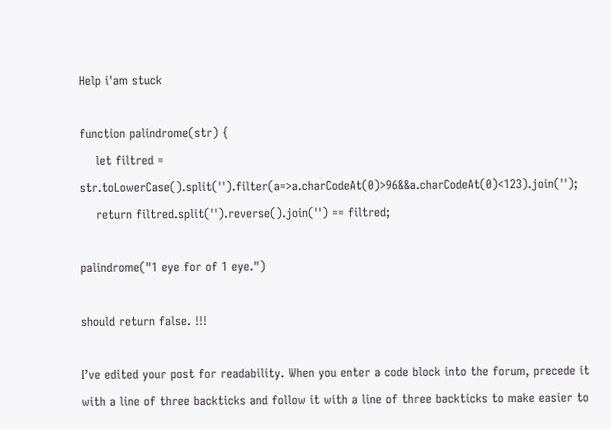Help i'am stuck

function palindrome(str) {
    let filtred = str.toLowerCase().split('').filter(a=>a.charCodeAt(0)>96&&a.charCodeAt(0)<123).join('');
    return filtred.split('').reverse().join('') == filtred;

palindrome("1 eye for of 1 eye.")

should return false. !!!

I’ve edited your post for readability. When you enter a code block into the forum, precede it with a line of three backticks and follow it with a line of three backticks to make easier to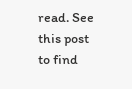read. See this post to find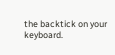the backtick on your keyboard.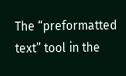The “preformatted text” tool in the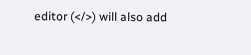editor (</>) will also add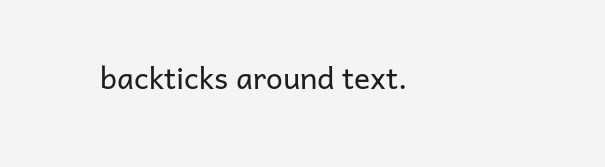backticks around text.